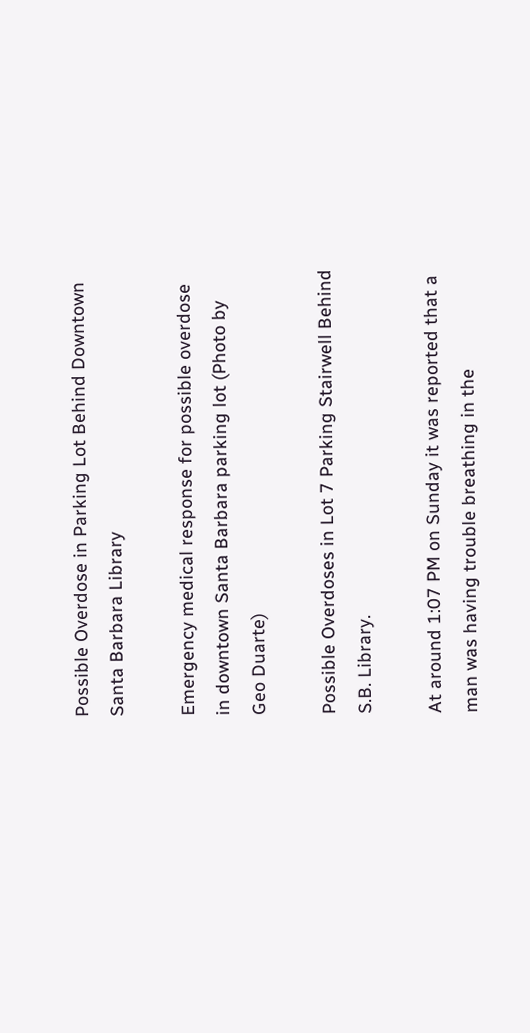Possible Overdose in Parking Lot Behind Downtown Santa Barbara Library

Emergency medical response for possible overdose in downtown Santa Barbara parking lot (Photo by Geo Duarte)

Possible Overdoses in Lot 7 Parking Stairwell Behind S.B. Library.

At around 1:07 PM on Sunday it was reported that a man was having trouble breathing in the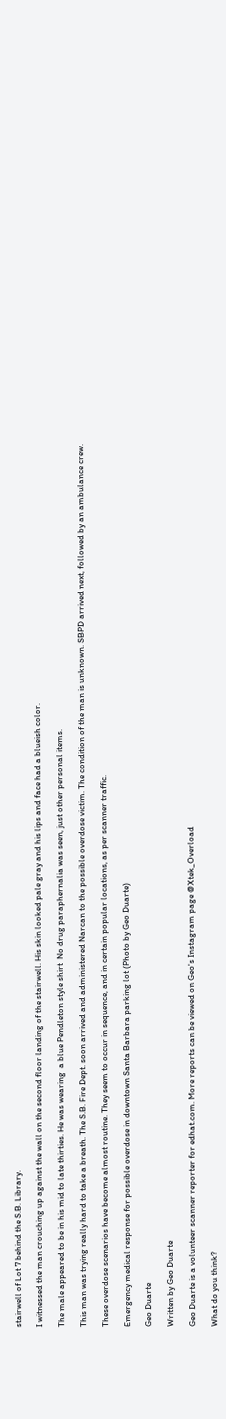stairwell of Lot 7 behind the S.B. Library.

I witnessed the man crouching up against the wall on the second floor landing of the stairwell. His skin looked pale gray and his lips and face had a blueish color.

The male appeared to be in his mid to late thirties. He was wearing  a blue Pendleton style shirt  No drug paraphernalia was seen, just other personal items.

This man was trying really hard to take a breath. The S.B. Fire Dept. soon arrived and administered Narcan to the possible overdose victim. The condition of the man is unknown. SBPD arrived next, followed by an ambulance crew.

These overdose scenarios have become almost routine. They seem to occur in sequence, and in certain popular locations, as per scanner traffic.

Emergency medical response for possible overdose in downtown Santa Barbara parking lot (Photo by Geo Duarte)

Geo Duarte

Written by Geo Duarte

Geo Duarte is a volunteer scanner reporter for edhat.com. More reports can be viewed on Geo's Instagram page @Xtek_Overload

What do you think?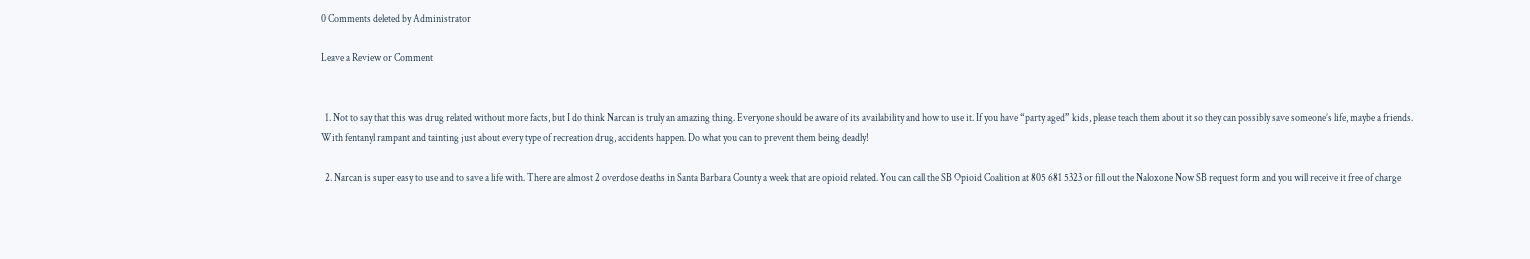0 Comments deleted by Administrator

Leave a Review or Comment


  1. Not to say that this was drug related without more facts, but I do think Narcan is truly an amazing thing. Everyone should be aware of its availability and how to use it. If you have “party aged” kids, please teach them about it so they can possibly save someone’s life, maybe a friends. With fentanyl rampant and tainting just about every type of recreation drug, accidents happen. Do what you can to prevent them being deadly!

  2. Narcan is super easy to use and to save a life with. There are almost 2 overdose deaths in Santa Barbara County a week that are opioid related. You can call the SB Opioid Coalition at 805 681 5323 or fill out the Naloxone Now SB request form and you will receive it free of charge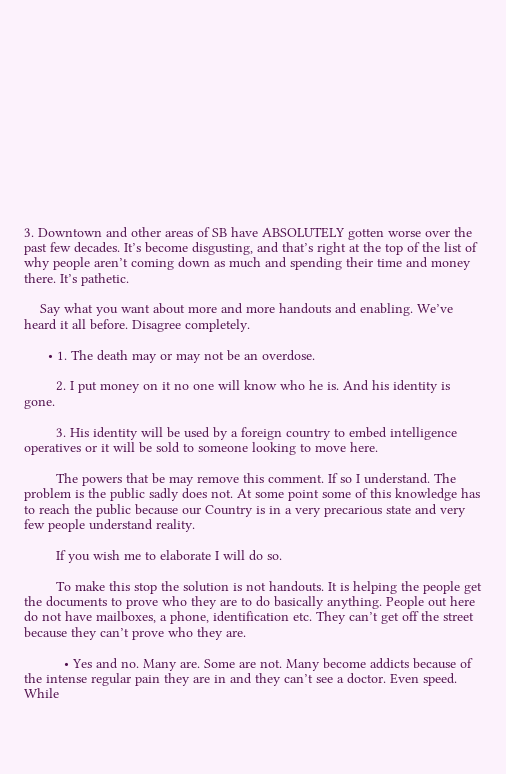3. Downtown and other areas of SB have ABSOLUTELY gotten worse over the past few decades. It’s become disgusting, and that’s right at the top of the list of why people aren’t coming down as much and spending their time and money there. It’s pathetic.

    Say what you want about more and more handouts and enabling. We’ve heard it all before. Disagree completely.

      • 1. The death may or may not be an overdose.

        2. I put money on it no one will know who he is. And his identity is gone.

        3. His identity will be used by a foreign country to embed intelligence operatives or it will be sold to someone looking to move here.

        The powers that be may remove this comment. If so I understand. The problem is the public sadly does not. At some point some of this knowledge has to reach the public because our Country is in a very precarious state and very few people understand reality.

        If you wish me to elaborate I will do so.

        To make this stop the solution is not handouts. It is helping the people get the documents to prove who they are to do basically anything. People out here do not have mailboxes, a phone, identification etc. They can’t get off the street because they can’t prove who they are.

          • Yes and no. Many are. Some are not. Many become addicts because of the intense regular pain they are in and they can’t see a doctor. Even speed. While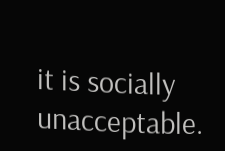it is socially unacceptable.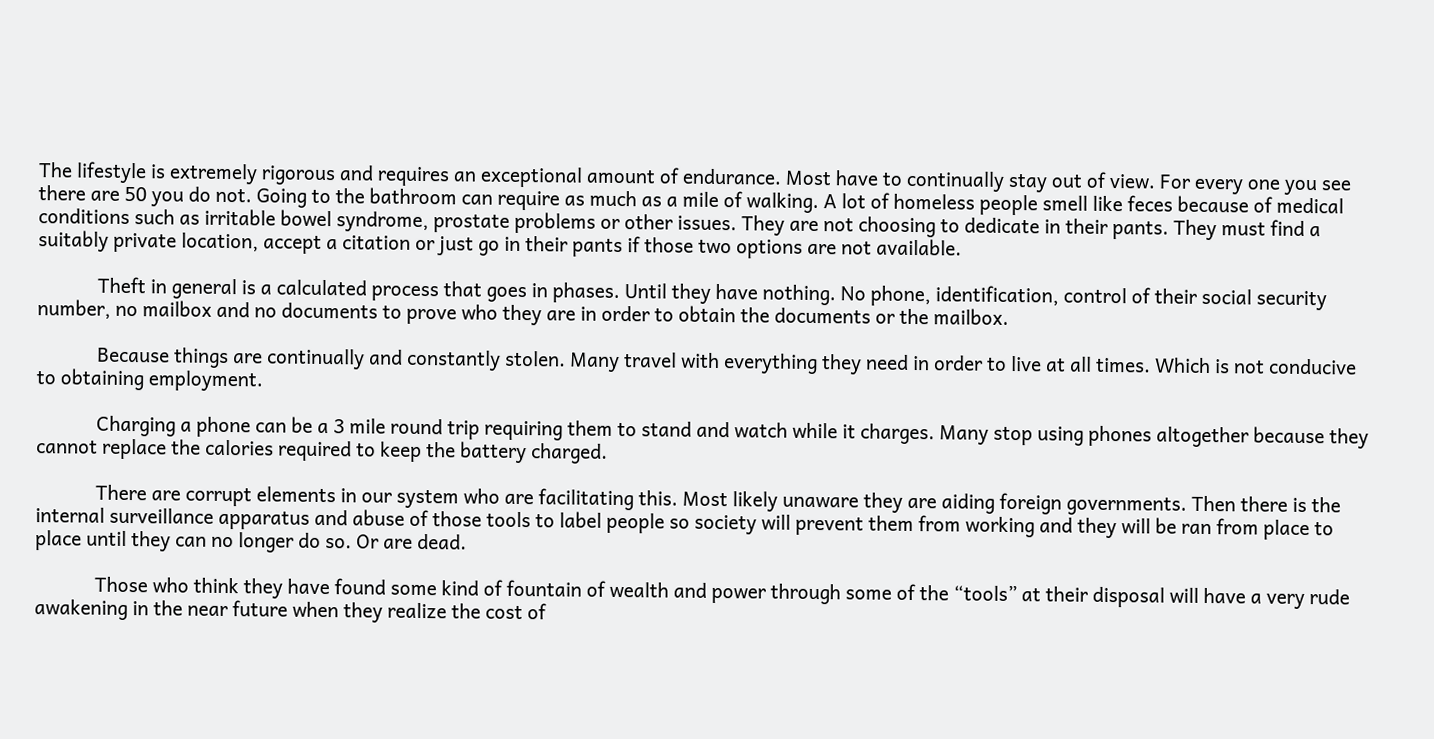The lifestyle is extremely rigorous and requires an exceptional amount of endurance. Most have to continually stay out of view. For every one you see there are 50 you do not. Going to the bathroom can require as much as a mile of walking. A lot of homeless people smell like feces because of medical conditions such as irritable bowel syndrome, prostate problems or other issues. They are not choosing to dedicate in their pants. They must find a suitably private location, accept a citation or just go in their pants if those two options are not available.

            Theft in general is a calculated process that goes in phases. Until they have nothing. No phone, identification, control of their social security number, no mailbox and no documents to prove who they are in order to obtain the documents or the mailbox.

            Because things are continually and constantly stolen. Many travel with everything they need in order to live at all times. Which is not conducive to obtaining employment.

            Charging a phone can be a 3 mile round trip requiring them to stand and watch while it charges. Many stop using phones altogether because they cannot replace the calories required to keep the battery charged.

            There are corrupt elements in our system who are facilitating this. Most likely unaware they are aiding foreign governments. Then there is the internal surveillance apparatus and abuse of those tools to label people so society will prevent them from working and they will be ran from place to place until they can no longer do so. Or are dead.

            Those who think they have found some kind of fountain of wealth and power through some of the “tools” at their disposal will have a very rude awakening in the near future when they realize the cost of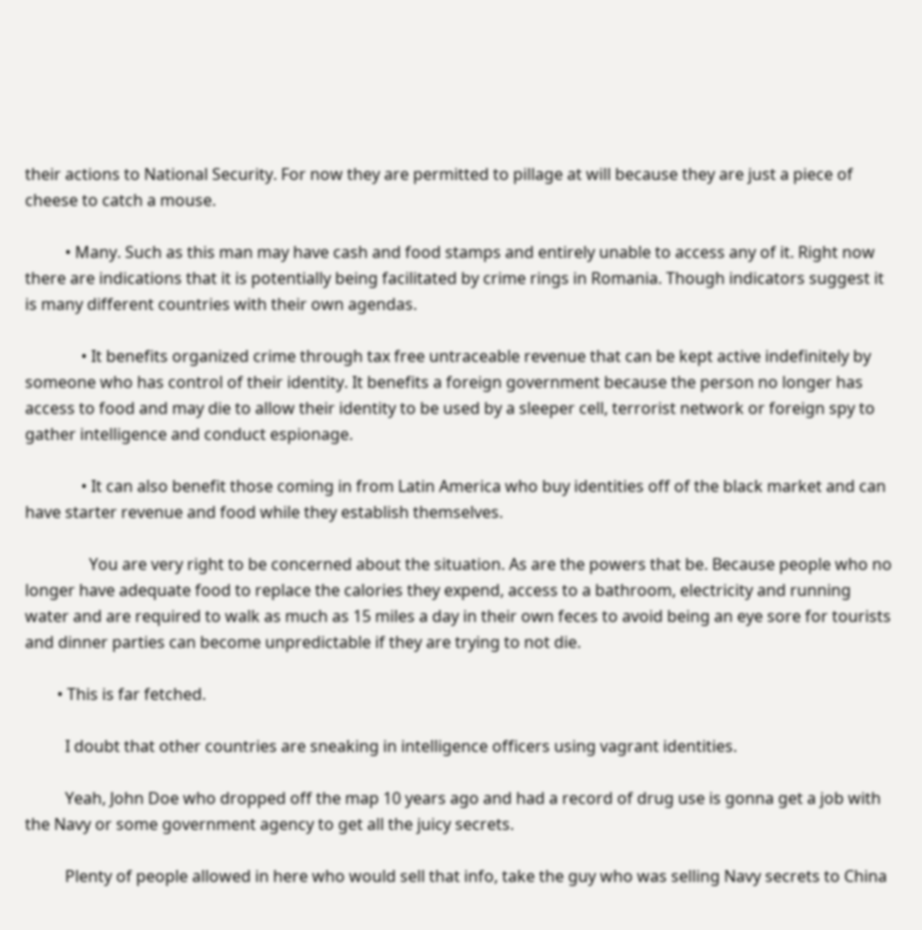their actions to National Security. For now they are permitted to pillage at will because they are just a piece of cheese to catch a mouse.

          • Many. Such as this man may have cash and food stamps and entirely unable to access any of it. Right now there are indications that it is potentially being facilitated by crime rings in Romania. Though indicators suggest it is many different countries with their own agendas.

              • It benefits organized crime through tax free untraceable revenue that can be kept active indefinitely by someone who has control of their identity. It benefits a foreign government because the person no longer has access to food and may die to allow their identity to be used by a sleeper cell, terrorist network or foreign spy to gather intelligence and conduct espionage.

              • It can also benefit those coming in from Latin America who buy identities off of the black market and can have starter revenue and food while they establish themselves.

                You are very right to be concerned about the situation. As are the powers that be. Because people who no longer have adequate food to replace the calories they expend, access to a bathroom, electricity and running water and are required to walk as much as 15 miles a day in their own feces to avoid being an eye sore for tourists and dinner parties can become unpredictable if they are trying to not die.

        • This is far fetched.

          I doubt that other countries are sneaking in intelligence officers using vagrant identities.

          Yeah, John Doe who dropped off the map 10 years ago and had a record of drug use is gonna get a job with the Navy or some government agency to get all the juicy secrets.

          Plenty of people allowed in here who would sell that info, take the guy who was selling Navy secrets to China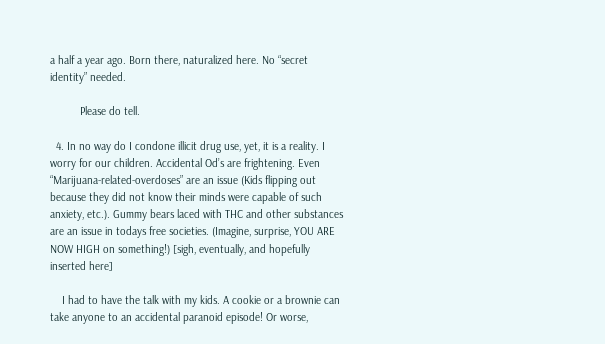a half a year ago. Born there, naturalized here. No “secret identity” needed.

          Please do tell.

  4. In no way do I condone illicit drug use, yet, it is a reality. I worry for our children. Accidental Od’s are frightening. Even “Marijuana-related-overdoses” are an issue (Kids flipping out because they did not know their minds were capable of such anxiety, etc.). Gummy bears laced with THC and other substances are an issue in todays free societies. (Imagine, surprise, YOU ARE NOW HIGH on something!) [sigh, eventually, and hopefully inserted here]

    I had to have the talk with my kids. A cookie or a brownie can take anyone to an accidental paranoid episode! Or worse,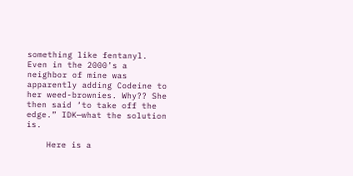something like fentanyl. Even in the 2000’s a neighbor of mine was apparently adding Codeine to her weed-brownies. Why?? She then said ‘to take off the edge.” IDK—what the solution is.

    Here is a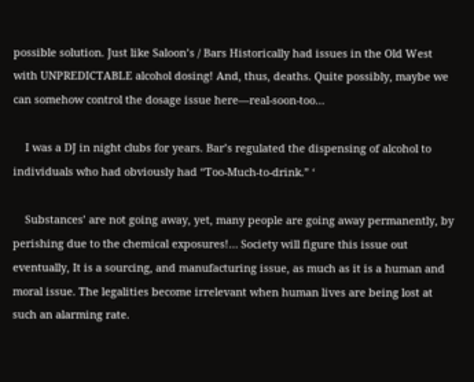possible solution. Just like Saloon’s / Bars Historically had issues in the Old West with UNPREDICTABLE alcohol dosing! And, thus, deaths. Quite possibly, maybe we can somehow control the dosage issue here—real-soon-too…

    I was a DJ in night clubs for years. Bar’s regulated the dispensing of alcohol to individuals who had obviously had “Too-Much-to-drink.” ‘

    Substances’ are not going away, yet, many people are going away permanently, by perishing due to the chemical exposures!… Society will figure this issue out eventually, It is a sourcing, and manufacturing issue, as much as it is a human and moral issue. The legalities become irrelevant when human lives are being lost at such an alarming rate.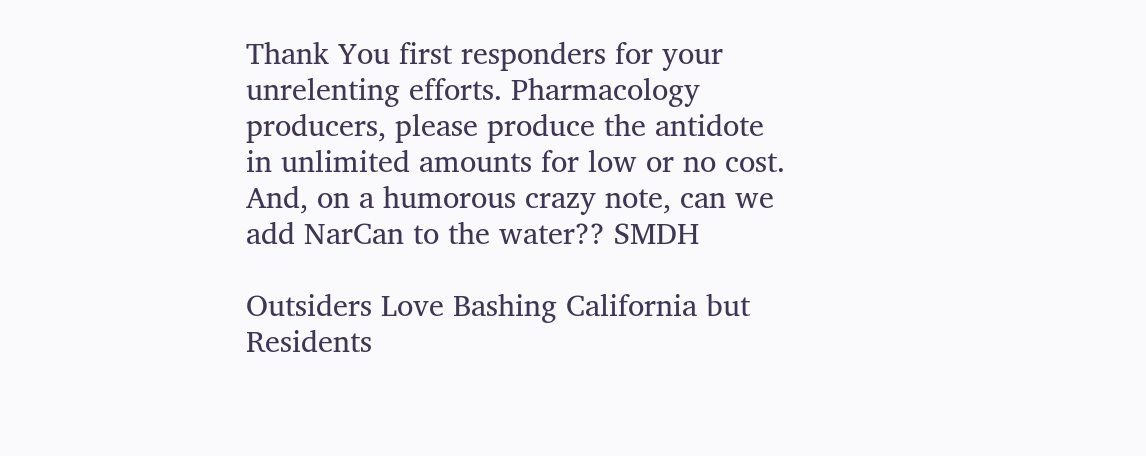Thank You first responders for your unrelenting efforts. Pharmacology producers, please produce the antidote in unlimited amounts for low or no cost. And, on a humorous crazy note, can we add NarCan to the water?? SMDH

Outsiders Love Bashing California but Residents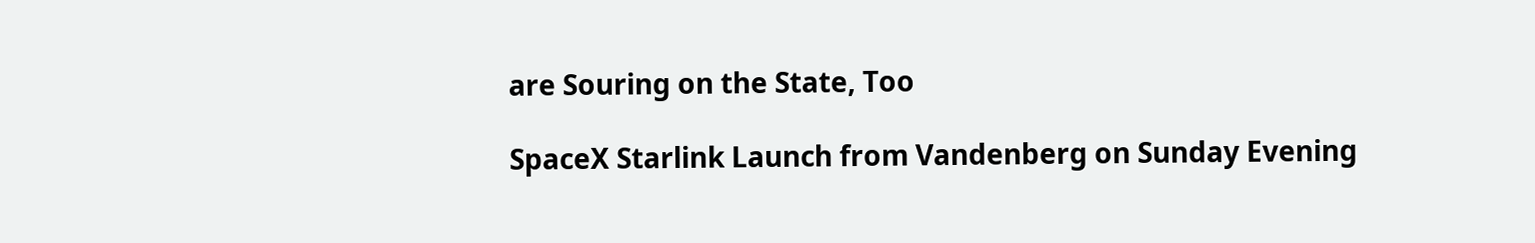are Souring on the State, Too

SpaceX Starlink Launch from Vandenberg on Sunday Evening